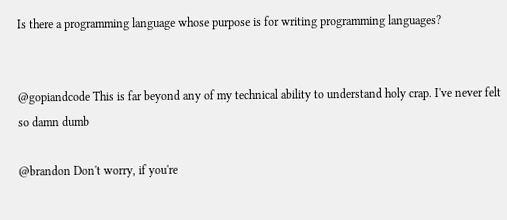Is there a programming language whose purpose is for writing programming languages?


@gopiandcode This is far beyond any of my technical ability to understand holy crap. I've never felt so damn dumb

@brandon Don't worry, if you're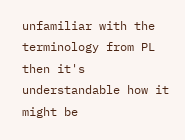unfamiliar with the terminology from PL then it's understandable how it might be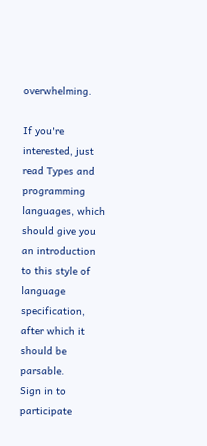overwhelming.

If you're interested, just read Types and programming languages, which should give you an introduction to this style of language specification, after which it should be parsable.
Sign in to participate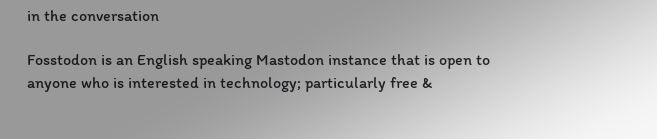in the conversation

Fosstodon is an English speaking Mastodon instance that is open to anyone who is interested in technology; particularly free &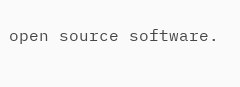open source software.